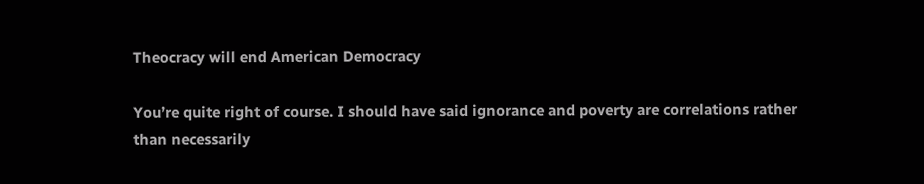Theocracy will end American Democracy

You’re quite right of course. I should have said ignorance and poverty are correlations rather than necessarily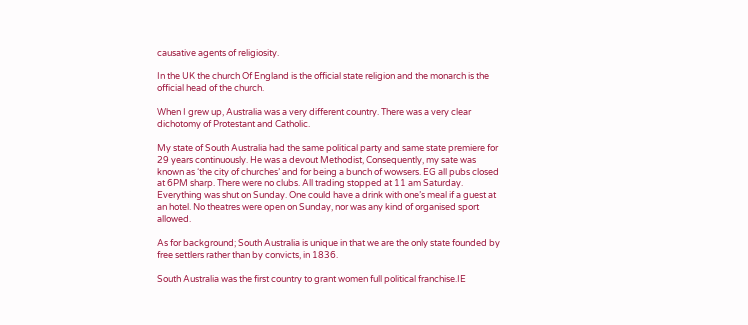causative agents of religiosity.

In the UK the church Of England is the official state religion and the monarch is the official head of the church.

When I grew up, Australia was a very different country. There was a very clear dichotomy of Protestant and Catholic.

My state of South Australia had the same political party and same state premiere for 29 years continuously. He was a devout Methodist, Consequently, my sate was known as ‘the city of churches’ and for being a bunch of wowsers. EG all pubs closed at 6PM sharp. There were no clubs. All trading stopped at 11 am Saturday. Everything was shut on Sunday. One could have a drink with one’s meal if a guest at an hotel. No theatres were open on Sunday, nor was any kind of organised sport allowed.

As for background; South Australia is unique in that we are the only state founded by free settlers rather than by convicts, in 1836.

South Australia was the first country to grant women full political franchise.IE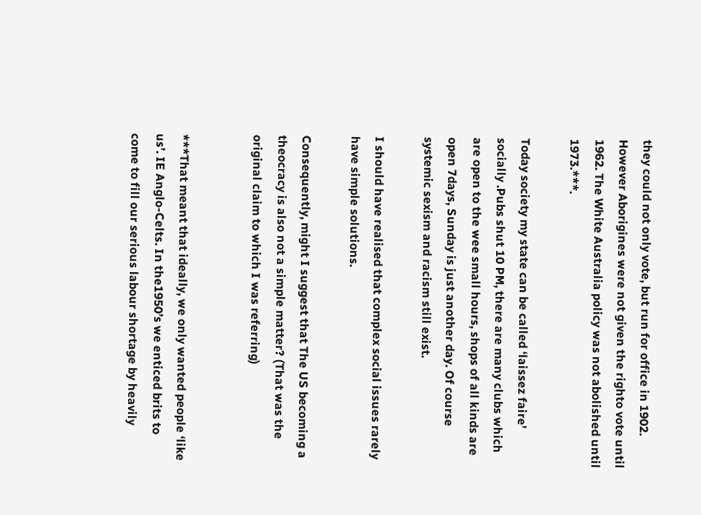they could not only vote, but run for office in 1902. However Aborigines were not given the righto vote until 1962. The White Australia policy was not abolished until 1973.***.

Today society my state can be called ‘laissez faire’ socially .Pubs shut 10 PM, there are many clubs which are open to the wee small hours, shops of all kinds are open 7days, Sunday is just another day. Of course systemic sexism and racism still exist.

I should have realised that complex social issues rarely have simple solutions.

Consequently, might I suggest that The US becoming a theocracy is also not a simple matter? (That was the original claim to which I was referring)


***That meant that ideally, we only wanted people ‘like us’. IE Anglo-Celts. In the1950’s we enticed brits to come to fill our serious labour shortage by heavily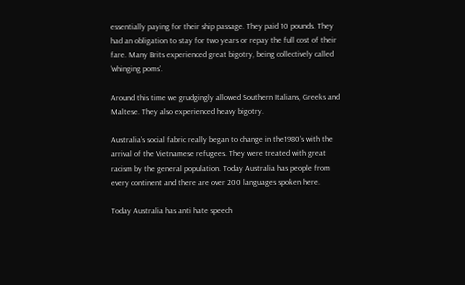essentially paying for their ship passage. They paid 10 pounds. They had an obligation to stay for two years or repay the full cost of their fare. Many Brits experienced great bigotry, being collectively called ‘whinging poms’.

Around this time we grudgingly allowed Southern Italians, Greeks and Maltese. They also experienced heavy bigotry.

Australia’s social fabric really began to change in the1980’s with the arrival of the Vietnamese refugees. They were treated with great racism by the general population. Today Australia has people from every continent and there are over 200 languages spoken here.

Today Australia has anti hate speech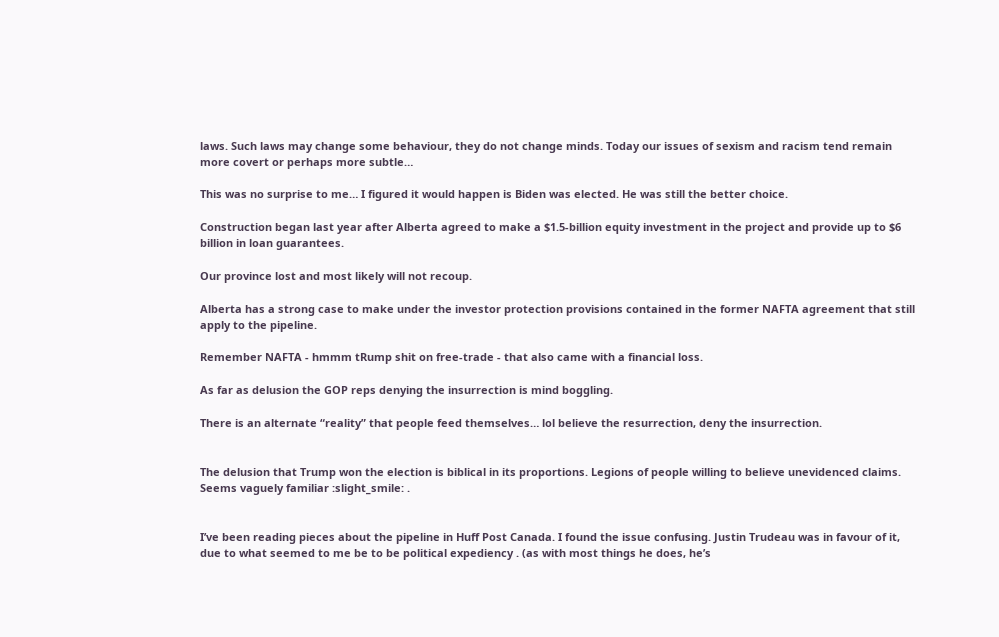laws. Such laws may change some behaviour, they do not change minds. Today our issues of sexism and racism tend remain more covert or perhaps more subtle…

This was no surprise to me… I figured it would happen is Biden was elected. He was still the better choice.

Construction began last year after Alberta agreed to make a $1.5-billion equity investment in the project and provide up to $6 billion in loan guarantees.

Our province lost and most likely will not recoup.

Alberta has a strong case to make under the investor protection provisions contained in the former NAFTA agreement that still apply to the pipeline.

Remember NAFTA - hmmm tRump shit on free-trade - that also came with a financial loss.

As far as delusion the GOP reps denying the insurrection is mind boggling.

There is an alternate “reality” that people feed themselves… lol believe the resurrection, deny the insurrection.


The delusion that Trump won the election is biblical in its proportions. Legions of people willing to believe unevidenced claims. Seems vaguely familiar :slight_smile: .


I’ve been reading pieces about the pipeline in Huff Post Canada. I found the issue confusing. Justin Trudeau was in favour of it, due to what seemed to me be to be political expediency . (as with most things he does, he’s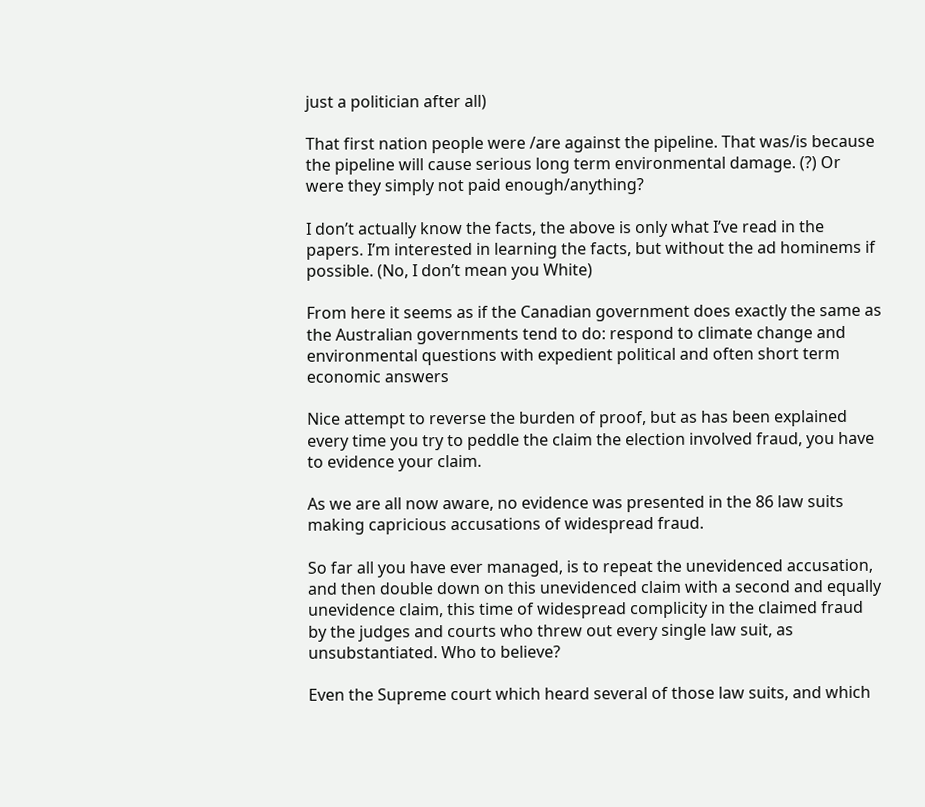just a politician after all)

That first nation people were /are against the pipeline. That was/is because the pipeline will cause serious long term environmental damage. (?) Or were they simply not paid enough/anything?

I don’t actually know the facts, the above is only what I’ve read in the papers. I’m interested in learning the facts, but without the ad hominems if possible. (No, I don’t mean you White)

From here it seems as if the Canadian government does exactly the same as the Australian governments tend to do: respond to climate change and environmental questions with expedient political and often short term economic answers

Nice attempt to reverse the burden of proof, but as has been explained every time you try to peddle the claim the election involved fraud, you have to evidence your claim.

As we are all now aware, no evidence was presented in the 86 law suits making capricious accusations of widespread fraud.

So far all you have ever managed, is to repeat the unevidenced accusation, and then double down on this unevidenced claim with a second and equally unevidence claim, this time of widespread complicity in the claimed fraud by the judges and courts who threw out every single law suit, as unsubstantiated. Who to believe?

Even the Supreme court which heard several of those law suits, and which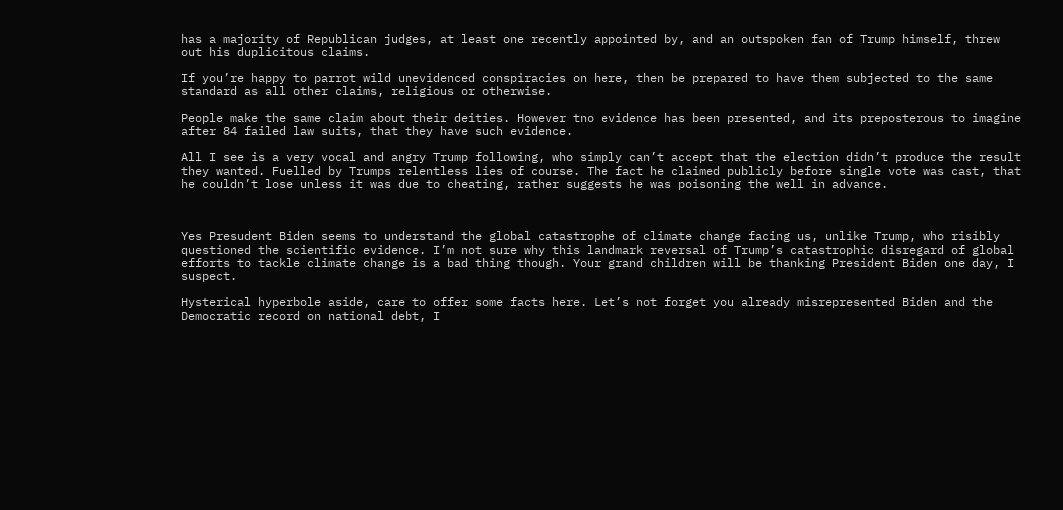has a majority of Republican judges, at least one recently appointed by, and an outspoken fan of Trump himself, threw out his duplicitous claims.

If you’re happy to parrot wild unevidenced conspiracies on here, then be prepared to have them subjected to the same standard as all other claims, religious or otherwise.

People make the same claim about their deities. However tno evidence has been presented, and its preposterous to imagine after 84 failed law suits, that they have such evidence.

All I see is a very vocal and angry Trump following, who simply can’t accept that the election didn’t produce the result they wanted. Fuelled by Trumps relentless lies of course. The fact he claimed publicly before single vote was cast, that he couldn’t lose unless it was due to cheating, rather suggests he was poisoning the well in advance.



Yes Presudent Biden seems to understand the global catastrophe of climate change facing us, unlike Trump, who risibly questioned the scientific evidence. I’m not sure why this landmark reversal of Trump’s catastrophic disregard of global efforts to tackle climate change is a bad thing though. Your grand children will be thanking President Biden one day, I suspect.

Hysterical hyperbole aside, care to offer some facts here. Let’s not forget you already misrepresented Biden and the Democratic record on national debt, I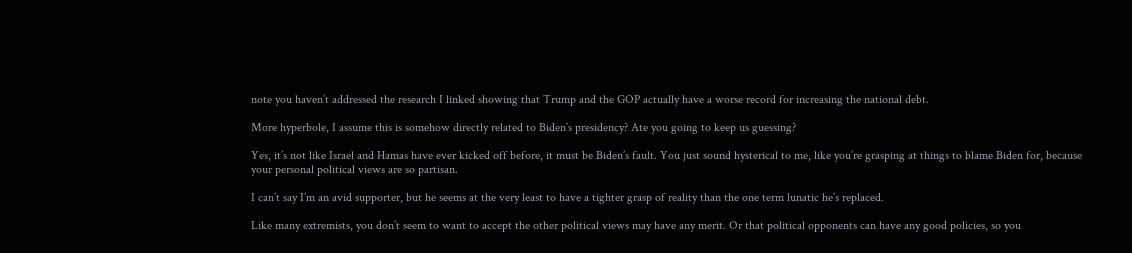note you haven’t addressed the research I linked showing that Trump and the GOP actually have a worse record for increasing the national debt.

More hyperbole, I assume this is somehow directly related to Biden’s presidency? Ate you going to keep us guessing?

Yes, it’s not like Israel and Hamas have ever kicked off before, it must be Biden’s fault. You just sound hysterical to me, like you’re grasping at things to blame Biden for, because your personal political views are so partisan.

I can’t say I’m an avid supporter, but he seems at the very least to have a tighter grasp of reality than the one term lunatic he’s replaced.

Like many extremists, you don’t seem to want to accept the other political views may have any merit. Or that political opponents can have any good policies, so you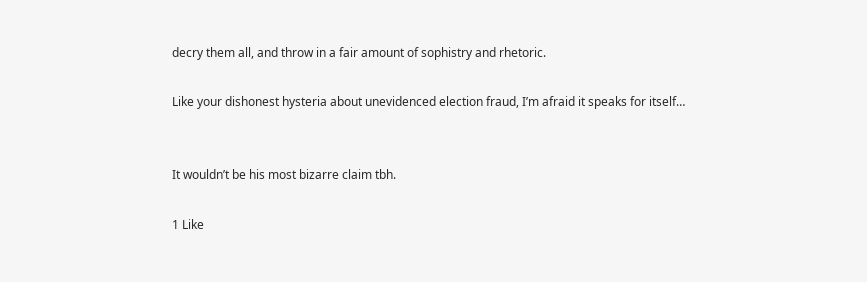decry them all, and throw in a fair amount of sophistry and rhetoric.

Like your dishonest hysteria about unevidenced election fraud, I’m afraid it speaks for itself…


It wouldn’t be his most bizarre claim tbh.

1 Like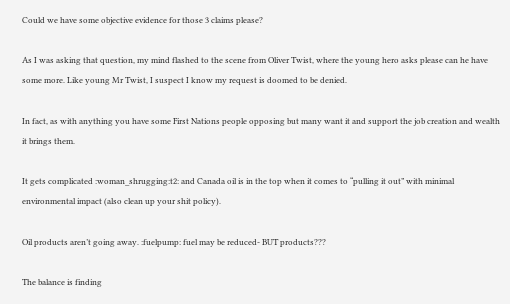Could we have some objective evidence for those 3 claims please?

As I was asking that question, my mind flashed to the scene from Oliver Twist, where the young hero asks please can he have some more. Like young Mr Twist, I suspect I know my request is doomed to be denied.

In fact, as with anything you have some First Nations people opposing but many want it and support the job creation and wealth it brings them.

It gets complicated :woman_shrugging:t2: and Canada oil is in the top when it comes to “pulling it out” with minimal environmental impact (also clean up your shit policy).

Oil products aren’t going away. :fuelpump: fuel may be reduced- BUT products???

The balance is finding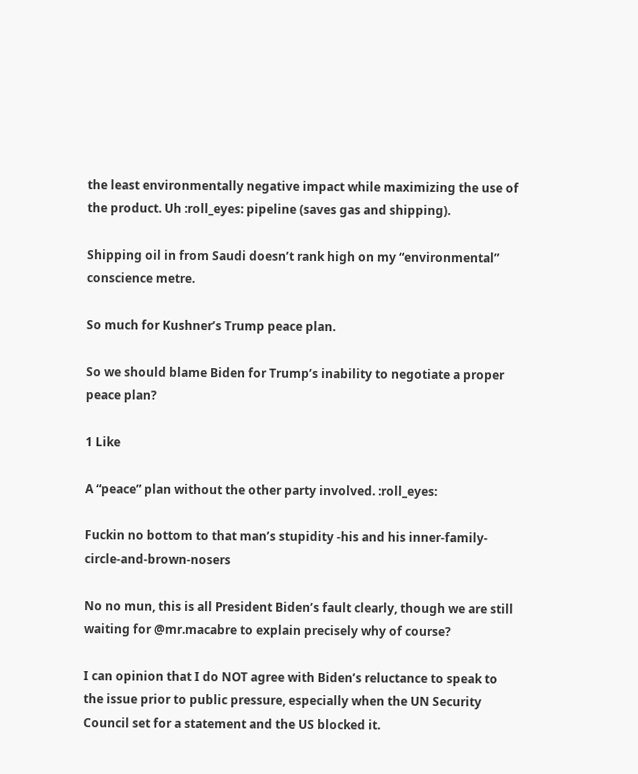the least environmentally negative impact while maximizing the use of the product. Uh :roll_eyes: pipeline (saves gas and shipping).

Shipping oil in from Saudi doesn’t rank high on my “environmental” conscience metre.

So much for Kushner’s Trump peace plan.

So we should blame Biden for Trump’s inability to negotiate a proper peace plan?

1 Like

A “peace” plan without the other party involved. :roll_eyes:

Fuckin no bottom to that man’s stupidity -his and his inner-family-circle-and-brown-nosers

No no mun, this is all President Biden’s fault clearly, though we are still waiting for @mr.macabre to explain precisely why of course?

I can opinion that I do NOT agree with Biden’s reluctance to speak to the issue prior to public pressure, especially when the UN Security Council set for a statement and the US blocked it.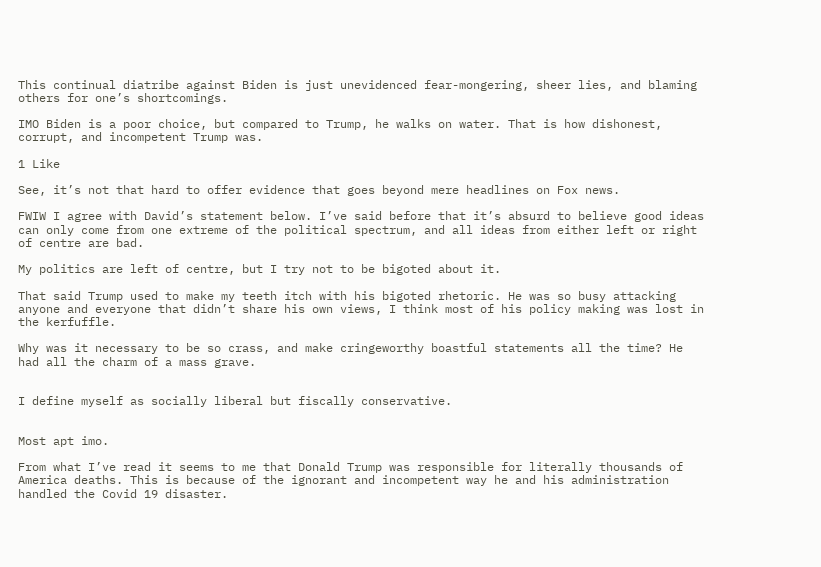This continual diatribe against Biden is just unevidenced fear-mongering, sheer lies, and blaming others for one’s shortcomings.

IMO Biden is a poor choice, but compared to Trump, he walks on water. That is how dishonest, corrupt, and incompetent Trump was.

1 Like

See, it’s not that hard to offer evidence that goes beyond mere headlines on Fox news.

FWIW I agree with David’s statement below. I’ve said before that it’s absurd to believe good ideas can only come from one extreme of the political spectrum, and all ideas from either left or right of centre are bad.

My politics are left of centre, but I try not to be bigoted about it.

That said Trump used to make my teeth itch with his bigoted rhetoric. He was so busy attacking anyone and everyone that didn’t share his own views, I think most of his policy making was lost in the kerfuffle.

Why was it necessary to be so crass, and make cringeworthy boastful statements all the time? He had all the charm of a mass grave.


I define myself as socially liberal but fiscally conservative.


Most apt imo.

From what I’ve read it seems to me that Donald Trump was responsible for literally thousands of America deaths. This is because of the ignorant and incompetent way he and his administration handled the Covid 19 disaster.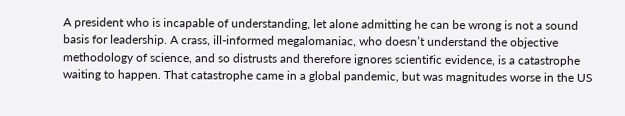A president who is incapable of understanding, let alone admitting he can be wrong is not a sound basis for leadership. A crass, ill-informed megalomaniac, who doesn’t understand the objective methodology of science, and so distrusts and therefore ignores scientific evidence, is a catastrophe waiting to happen. That catastrophe came in a global pandemic, but was magnitudes worse in the US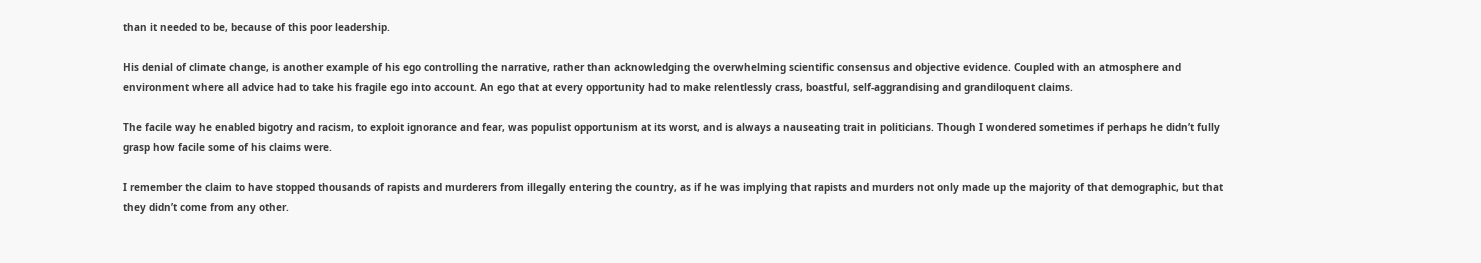than it needed to be, because of this poor leadership.

His denial of climate change, is another example of his ego controlling the narrative, rather than acknowledging the overwhelming scientific consensus and objective evidence. Coupled with an atmosphere and environment where all advice had to take his fragile ego into account. An ego that at every opportunity had to make relentlessly crass, boastful, self-aggrandising and grandiloquent claims.

The facile way he enabled bigotry and racism, to exploit ignorance and fear, was populist opportunism at its worst, and is always a nauseating trait in politicians. Though I wondered sometimes if perhaps he didn’t fully grasp how facile some of his claims were.

I remember the claim to have stopped thousands of rapists and murderers from illegally entering the country, as if he was implying that rapists and murders not only made up the majority of that demographic, but that they didn’t come from any other.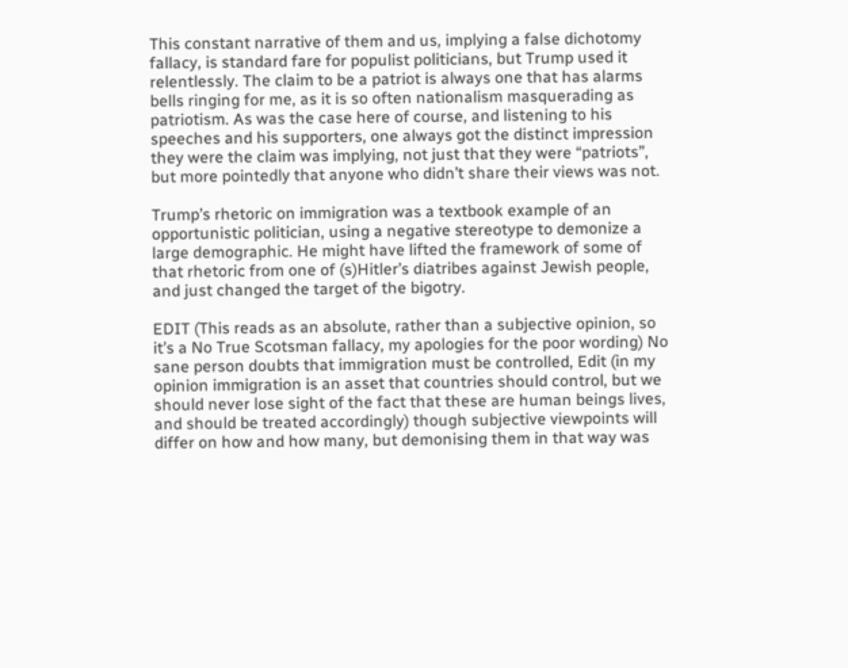This constant narrative of them and us, implying a false dichotomy fallacy, is standard fare for populist politicians, but Trump used it relentlessly. The claim to be a patriot is always one that has alarms bells ringing for me, as it is so often nationalism masquerading as patriotism. As was the case here of course, and listening to his speeches and his supporters, one always got the distinct impression they were the claim was implying, not just that they were “patriots”, but more pointedly that anyone who didn’t share their views was not.

Trump’s rhetoric on immigration was a textbook example of an opportunistic politician, using a negative stereotype to demonize a large demographic. He might have lifted the framework of some of that rhetoric from one of (s)Hitler’s diatribes against Jewish people, and just changed the target of the bigotry.

EDIT (This reads as an absolute, rather than a subjective opinion, so it’s a No True Scotsman fallacy, my apologies for the poor wording) No sane person doubts that immigration must be controlled, Edit (in my opinion immigration is an asset that countries should control, but we should never lose sight of the fact that these are human beings lives, and should be treated accordingly) though subjective viewpoints will differ on how and how many, but demonising them in that way was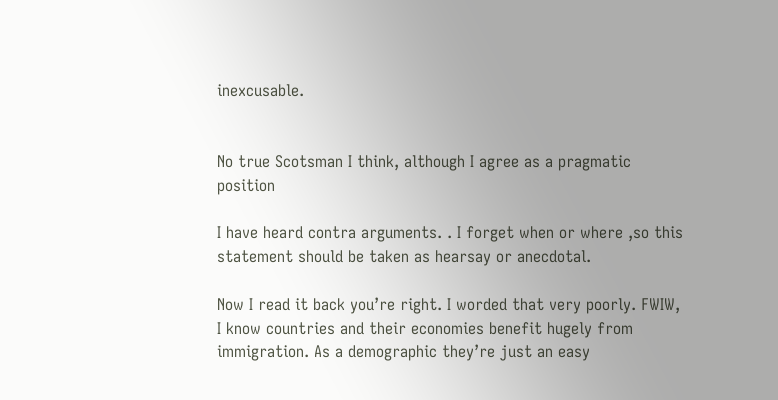inexcusable.


No true Scotsman I think, although I agree as a pragmatic position

I have heard contra arguments. . I forget when or where ,so this statement should be taken as hearsay or anecdotal.

Now I read it back you’re right. I worded that very poorly. FWIW, I know countries and their economies benefit hugely from immigration. As a demographic they’re just an easy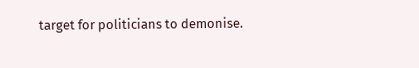target for politicians to demonise.